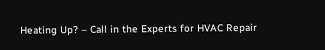Heating Up? – Call in the Experts for HVAC Repair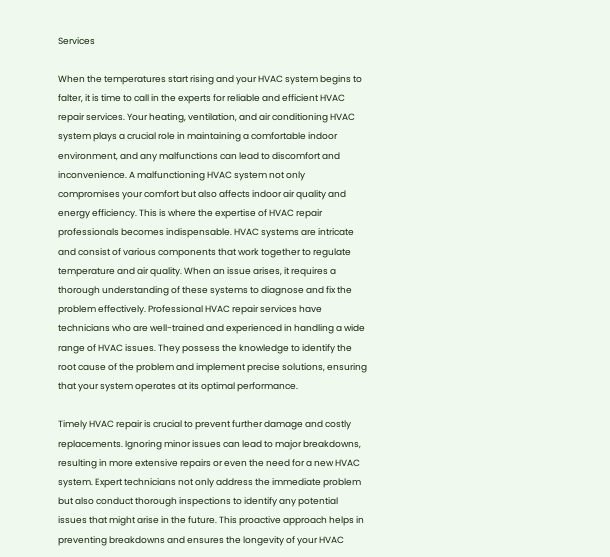Services

When the temperatures start rising and your HVAC system begins to falter, it is time to call in the experts for reliable and efficient HVAC repair services. Your heating, ventilation, and air conditioning HVAC system plays a crucial role in maintaining a comfortable indoor environment, and any malfunctions can lead to discomfort and inconvenience. A malfunctioning HVAC system not only compromises your comfort but also affects indoor air quality and energy efficiency. This is where the expertise of HVAC repair professionals becomes indispensable. HVAC systems are intricate and consist of various components that work together to regulate temperature and air quality. When an issue arises, it requires a thorough understanding of these systems to diagnose and fix the problem effectively. Professional HVAC repair services have technicians who are well-trained and experienced in handling a wide range of HVAC issues. They possess the knowledge to identify the root cause of the problem and implement precise solutions, ensuring that your system operates at its optimal performance.

Timely HVAC repair is crucial to prevent further damage and costly replacements. Ignoring minor issues can lead to major breakdowns, resulting in more extensive repairs or even the need for a new HVAC system. Expert technicians not only address the immediate problem but also conduct thorough inspections to identify any potential issues that might arise in the future. This proactive approach helps in preventing breakdowns and ensures the longevity of your HVAC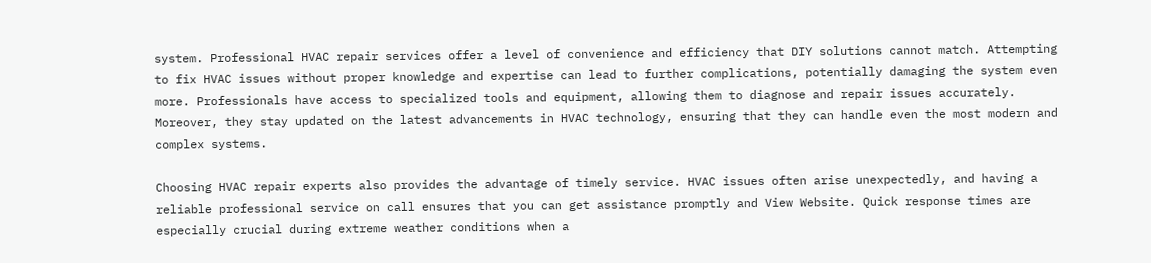system. Professional HVAC repair services offer a level of convenience and efficiency that DIY solutions cannot match. Attempting to fix HVAC issues without proper knowledge and expertise can lead to further complications, potentially damaging the system even more. Professionals have access to specialized tools and equipment, allowing them to diagnose and repair issues accurately. Moreover, they stay updated on the latest advancements in HVAC technology, ensuring that they can handle even the most modern and complex systems.

Choosing HVAC repair experts also provides the advantage of timely service. HVAC issues often arise unexpectedly, and having a reliable professional service on call ensures that you can get assistance promptly and View Website. Quick response times are especially crucial during extreme weather conditions when a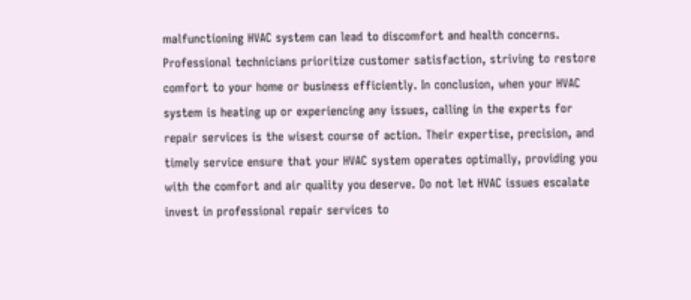malfunctioning HVAC system can lead to discomfort and health concerns. Professional technicians prioritize customer satisfaction, striving to restore comfort to your home or business efficiently. In conclusion, when your HVAC system is heating up or experiencing any issues, calling in the experts for repair services is the wisest course of action. Their expertise, precision, and timely service ensure that your HVAC system operates optimally, providing you with the comfort and air quality you deserve. Do not let HVAC issues escalate invest in professional repair services to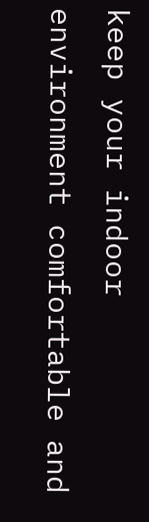keep your indoor environment comfortable and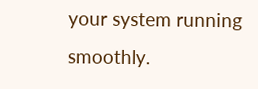your system running smoothly.